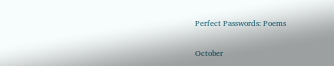Perfect Passwords: Poems

October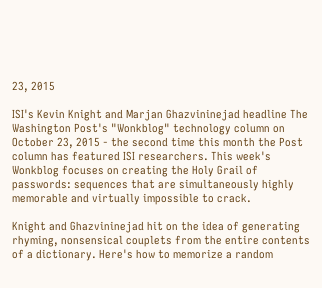23, 2015

ISI's Kevin Knight and Marjan Ghazvininejad headline The Washington Post's "Wonkblog" technology column on October 23, 2015 - the second time this month the Post column has featured ISI researchers. This week's Wonkblog focuses on creating the Holy Grail of passwords: sequences that are simultaneously highly memorable and virtually impossible to crack.

Knight and Ghazvininejad hit on the idea of generating rhyming, nonsensical couplets from the entire contents of a dictionary. Here's how to memorize a random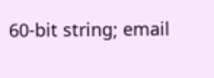60-bit string; email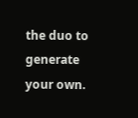the duo to generate your own.